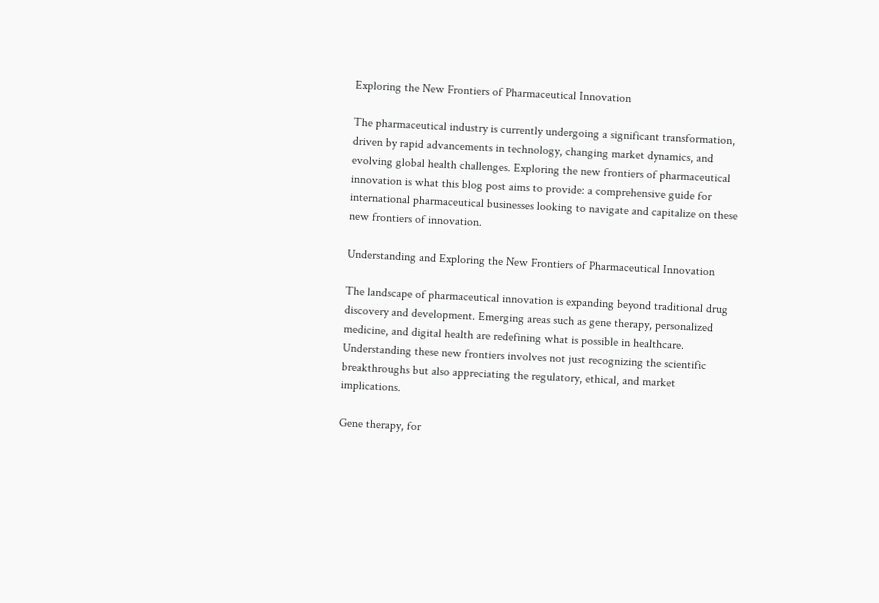Exploring the New Frontiers of Pharmaceutical Innovation

The pharmaceutical industry is currently undergoing a significant transformation, driven by rapid advancements in technology, changing market dynamics, and evolving global health challenges. Exploring the new frontiers of pharmaceutical innovation is what this blog post aims to provide: a comprehensive guide for international pharmaceutical businesses looking to navigate and capitalize on these new frontiers of innovation.

Understanding and Exploring the New Frontiers of Pharmaceutical Innovation

The landscape of pharmaceutical innovation is expanding beyond traditional drug discovery and development. Emerging areas such as gene therapy, personalized medicine, and digital health are redefining what is possible in healthcare. Understanding these new frontiers involves not just recognizing the scientific breakthroughs but also appreciating the regulatory, ethical, and market implications.

Gene therapy, for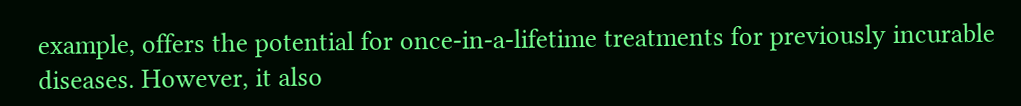example, offers the potential for once-in-a-lifetime treatments for previously incurable diseases. However, it also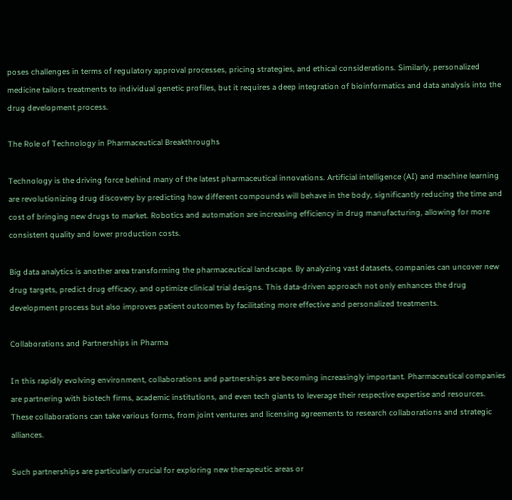poses challenges in terms of regulatory approval processes, pricing strategies, and ethical considerations. Similarly, personalized medicine tailors treatments to individual genetic profiles, but it requires a deep integration of bioinformatics and data analysis into the drug development process.

The Role of Technology in Pharmaceutical Breakthroughs

Technology is the driving force behind many of the latest pharmaceutical innovations. Artificial intelligence (AI) and machine learning are revolutionizing drug discovery by predicting how different compounds will behave in the body, significantly reducing the time and cost of bringing new drugs to market. Robotics and automation are increasing efficiency in drug manufacturing, allowing for more consistent quality and lower production costs.

Big data analytics is another area transforming the pharmaceutical landscape. By analyzing vast datasets, companies can uncover new drug targets, predict drug efficacy, and optimize clinical trial designs. This data-driven approach not only enhances the drug development process but also improves patient outcomes by facilitating more effective and personalized treatments.

Collaborations and Partnerships in Pharma

In this rapidly evolving environment, collaborations and partnerships are becoming increasingly important. Pharmaceutical companies are partnering with biotech firms, academic institutions, and even tech giants to leverage their respective expertise and resources. These collaborations can take various forms, from joint ventures and licensing agreements to research collaborations and strategic alliances.

Such partnerships are particularly crucial for exploring new therapeutic areas or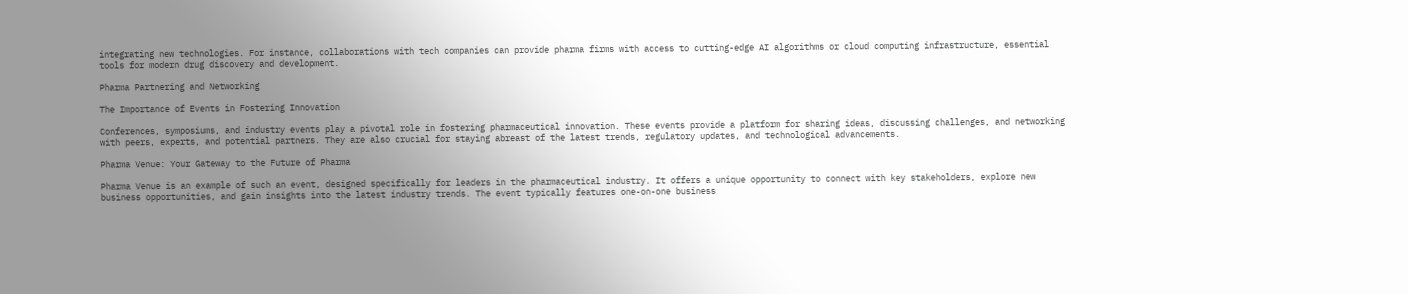integrating new technologies. For instance, collaborations with tech companies can provide pharma firms with access to cutting-edge AI algorithms or cloud computing infrastructure, essential tools for modern drug discovery and development.

Pharma Partnering and Networking

The Importance of Events in Fostering Innovation

Conferences, symposiums, and industry events play a pivotal role in fostering pharmaceutical innovation. These events provide a platform for sharing ideas, discussing challenges, and networking with peers, experts, and potential partners. They are also crucial for staying abreast of the latest trends, regulatory updates, and technological advancements.

Pharma Venue: Your Gateway to the Future of Pharma

Pharma Venue is an example of such an event, designed specifically for leaders in the pharmaceutical industry. It offers a unique opportunity to connect with key stakeholders, explore new business opportunities, and gain insights into the latest industry trends. The event typically features one-on-one business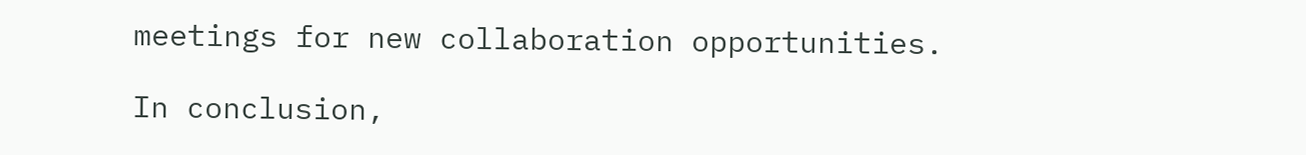meetings for new collaboration opportunities.

In conclusion,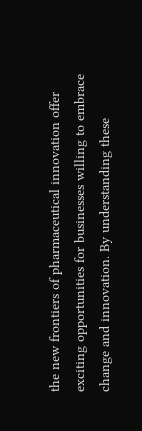the new frontiers of pharmaceutical innovation offer exciting opportunities for businesses willing to embrace change and innovation. By understanding these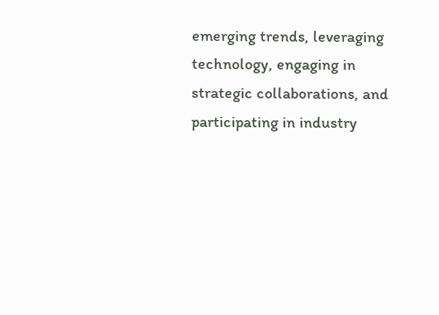emerging trends, leveraging technology, engaging in strategic collaborations, and participating in industry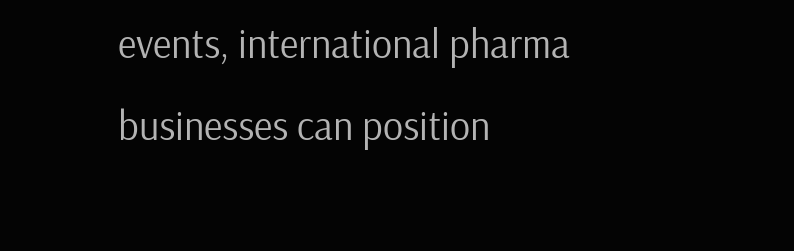events, international pharma businesses can position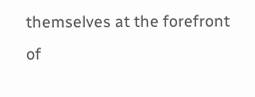themselves at the forefront of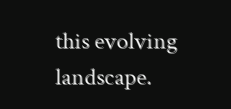this evolving landscape.